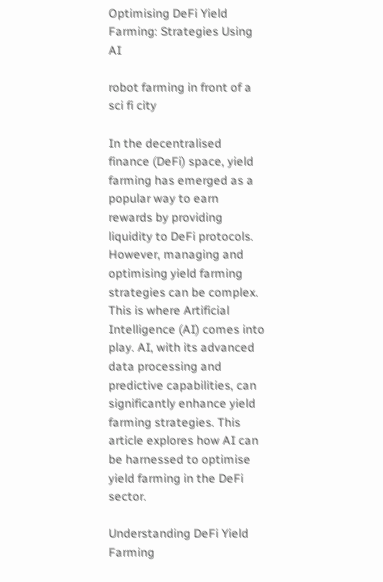Optimising DeFi Yield Farming: Strategies Using AI

robot farming in front of a sci fi city

In the decentralised finance (DeFi) space, yield farming has emerged as a popular way to earn rewards by providing liquidity to DeFi protocols. However, managing and optimising yield farming strategies can be complex. This is where Artificial Intelligence (AI) comes into play. AI, with its advanced data processing and predictive capabilities, can significantly enhance yield farming strategies. This article explores how AI can be harnessed to optimise yield farming in the DeFi sector.

Understanding DeFi Yield Farming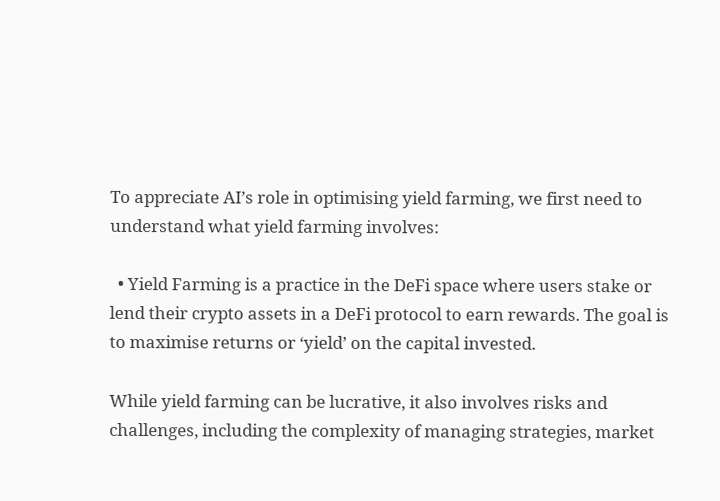To appreciate AI’s role in optimising yield farming, we first need to understand what yield farming involves:

  • Yield Farming is a practice in the DeFi space where users stake or lend their crypto assets in a DeFi protocol to earn rewards. The goal is to maximise returns or ‘yield’ on the capital invested.

While yield farming can be lucrative, it also involves risks and challenges, including the complexity of managing strategies, market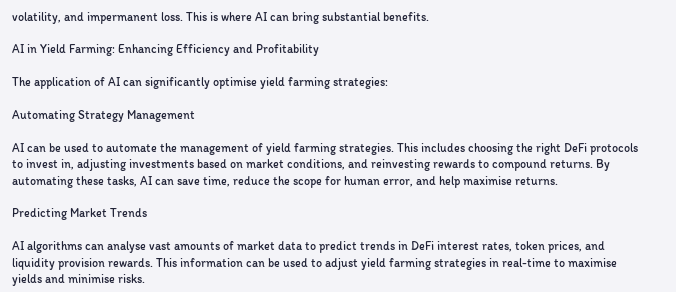volatility, and impermanent loss. This is where AI can bring substantial benefits.

AI in Yield Farming: Enhancing Efficiency and Profitability

The application of AI can significantly optimise yield farming strategies:

Automating Strategy Management

AI can be used to automate the management of yield farming strategies. This includes choosing the right DeFi protocols to invest in, adjusting investments based on market conditions, and reinvesting rewards to compound returns. By automating these tasks, AI can save time, reduce the scope for human error, and help maximise returns.

Predicting Market Trends

AI algorithms can analyse vast amounts of market data to predict trends in DeFi interest rates, token prices, and liquidity provision rewards. This information can be used to adjust yield farming strategies in real-time to maximise yields and minimise risks.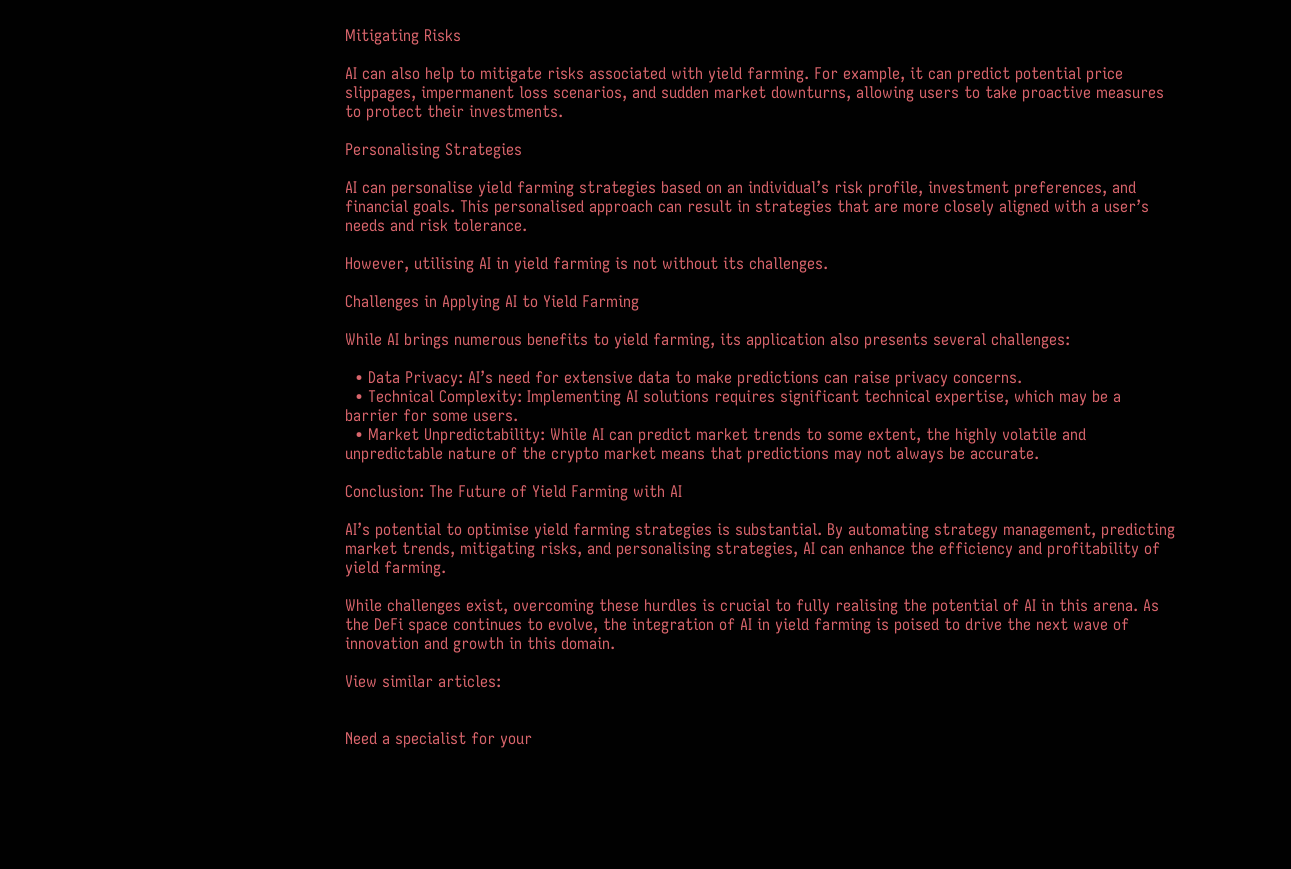Mitigating Risks

AI can also help to mitigate risks associated with yield farming. For example, it can predict potential price slippages, impermanent loss scenarios, and sudden market downturns, allowing users to take proactive measures to protect their investments.

Personalising Strategies

AI can personalise yield farming strategies based on an individual’s risk profile, investment preferences, and financial goals. This personalised approach can result in strategies that are more closely aligned with a user’s needs and risk tolerance.

However, utilising AI in yield farming is not without its challenges.

Challenges in Applying AI to Yield Farming

While AI brings numerous benefits to yield farming, its application also presents several challenges:

  • Data Privacy: AI’s need for extensive data to make predictions can raise privacy concerns.
  • Technical Complexity: Implementing AI solutions requires significant technical expertise, which may be a barrier for some users.
  • Market Unpredictability: While AI can predict market trends to some extent, the highly volatile and unpredictable nature of the crypto market means that predictions may not always be accurate.

Conclusion: The Future of Yield Farming with AI

AI’s potential to optimise yield farming strategies is substantial. By automating strategy management, predicting market trends, mitigating risks, and personalising strategies, AI can enhance the efficiency and profitability of yield farming.

While challenges exist, overcoming these hurdles is crucial to fully realising the potential of AI in this arena. As the DeFi space continues to evolve, the integration of AI in yield farming is poised to drive the next wave of innovation and growth in this domain.

View similar articles:


Need a specialist for your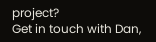project?
Get in touch with Dan,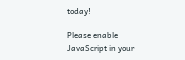today!

Please enable JavaScript in your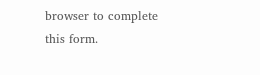browser to complete this form.